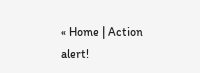« Home | Action alert!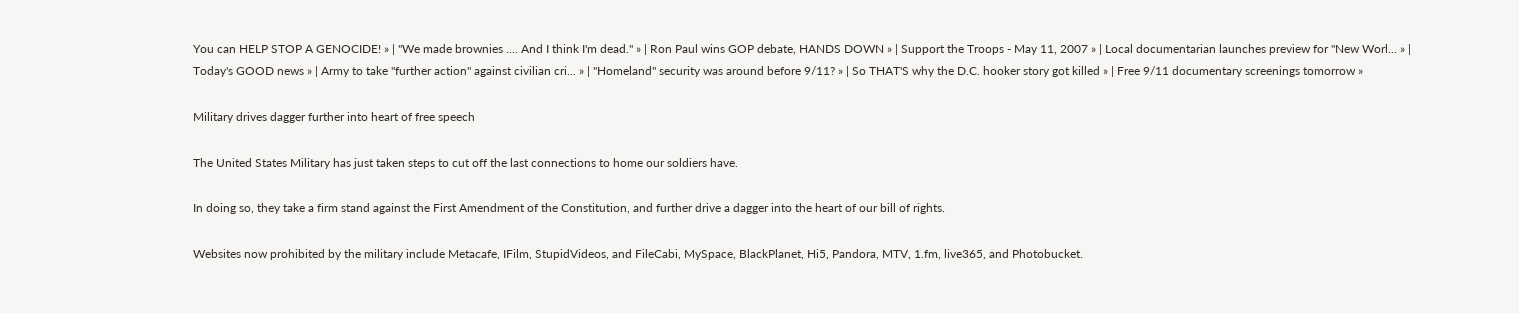You can HELP STOP A GENOCIDE! » | "We made brownies .... And I think I'm dead." » | Ron Paul wins GOP debate, HANDS DOWN » | Support the Troops - May 11, 2007 » | Local documentarian launches preview for "New Worl... » | Today's GOOD news » | Army to take "further action" against civilian cri... » | "Homeland" security was around before 9/11? » | So THAT'S why the D.C. hooker story got killed » | Free 9/11 documentary screenings tomorrow »

Military drives dagger further into heart of free speech

The United States Military has just taken steps to cut off the last connections to home our soldiers have.

In doing so, they take a firm stand against the First Amendment of the Constitution, and further drive a dagger into the heart of our bill of rights.

Websites now prohibited by the military include Metacafe, IFilm, StupidVideos, and FileCabi, MySpace, BlackPlanet, Hi5, Pandora, MTV, 1.fm, live365, and Photobucket.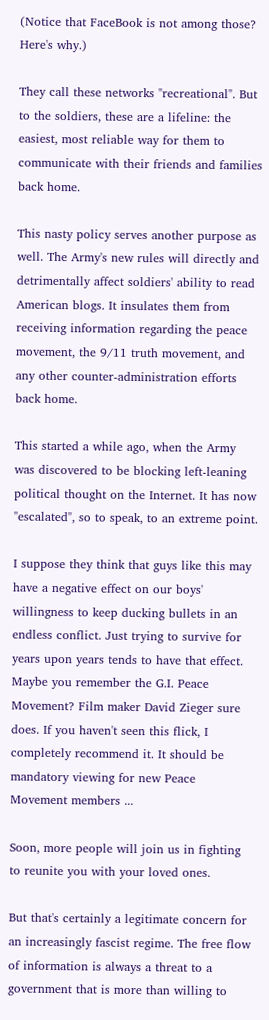(Notice that FaceBook is not among those? Here's why.)

They call these networks "recreational". But to the soldiers, these are a lifeline: the easiest, most reliable way for them to communicate with their friends and families back home.

This nasty policy serves another purpose as well. The Army's new rules will directly and detrimentally affect soldiers' ability to read American blogs. It insulates them from receiving information regarding the peace movement, the 9/11 truth movement, and any other counter-administration efforts back home.

This started a while ago, when the Army was discovered to be blocking left-leaning political thought on the Internet. It has now "escalated", so to speak, to an extreme point.

I suppose they think that guys like this may have a negative effect on our boys' willingness to keep ducking bullets in an endless conflict. Just trying to survive for years upon years tends to have that effect. Maybe you remember the G.I. Peace Movement? Film maker David Zieger sure does. If you haven't seen this flick, I completely recommend it. It should be mandatory viewing for new Peace Movement members ...

Soon, more people will join us in fighting to reunite you with your loved ones.

But that's certainly a legitimate concern for an increasingly fascist regime. The free flow of information is always a threat to a government that is more than willing to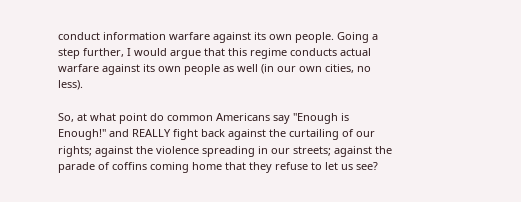conduct information warfare against its own people. Going a step further, I would argue that this regime conducts actual warfare against its own people as well (in our own cities, no less).

So, at what point do common Americans say "Enough is Enough!" and REALLY fight back against the curtailing of our rights; against the violence spreading in our streets; against the parade of coffins coming home that they refuse to let us see?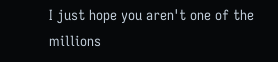I just hope you aren't one of the millions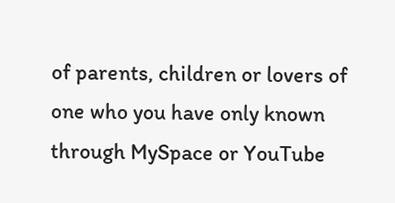of parents, children or lovers of one who you have only known through MySpace or YouTube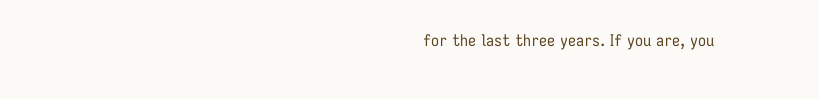for the last three years. If you are, you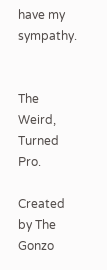have my sympathy.


The Weird, Turned Pro.

Created by The Gonzo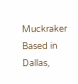Muckraker
Based in Dallas,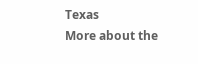Texas
More about the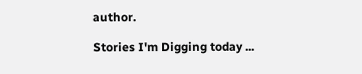author.

Stories I'm Digging today ...